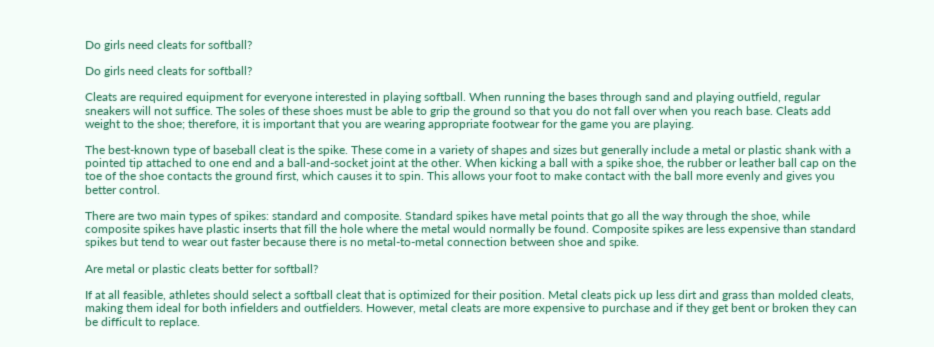Do girls need cleats for softball?

Do girls need cleats for softball?

Cleats are required equipment for everyone interested in playing softball. When running the bases through sand and playing outfield, regular sneakers will not suffice. The soles of these shoes must be able to grip the ground so that you do not fall over when you reach base. Cleats add weight to the shoe; therefore, it is important that you are wearing appropriate footwear for the game you are playing.

The best-known type of baseball cleat is the spike. These come in a variety of shapes and sizes but generally include a metal or plastic shank with a pointed tip attached to one end and a ball-and-socket joint at the other. When kicking a ball with a spike shoe, the rubber or leather ball cap on the toe of the shoe contacts the ground first, which causes it to spin. This allows your foot to make contact with the ball more evenly and gives you better control.

There are two main types of spikes: standard and composite. Standard spikes have metal points that go all the way through the shoe, while composite spikes have plastic inserts that fill the hole where the metal would normally be found. Composite spikes are less expensive than standard spikes but tend to wear out faster because there is no metal-to-metal connection between shoe and spike.

Are metal or plastic cleats better for softball?

If at all feasible, athletes should select a softball cleat that is optimized for their position. Metal cleats pick up less dirt and grass than molded cleats, making them ideal for both infielders and outfielders. However, metal cleats are more expensive to purchase and if they get bent or broken they can be difficult to replace.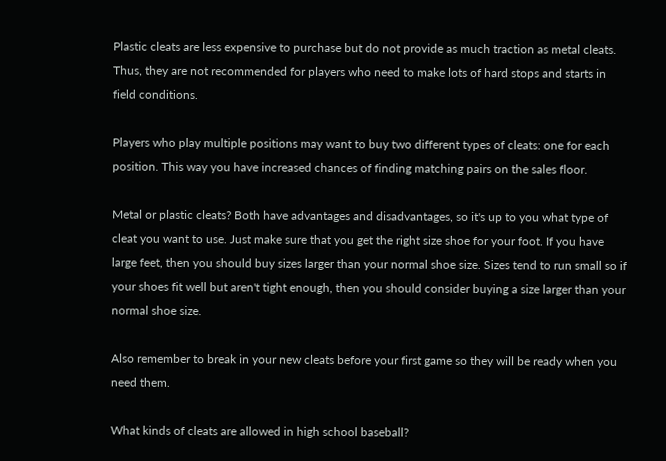Plastic cleats are less expensive to purchase but do not provide as much traction as metal cleats. Thus, they are not recommended for players who need to make lots of hard stops and starts in field conditions.

Players who play multiple positions may want to buy two different types of cleats: one for each position. This way you have increased chances of finding matching pairs on the sales floor.

Metal or plastic cleats? Both have advantages and disadvantages, so it's up to you what type of cleat you want to use. Just make sure that you get the right size shoe for your foot. If you have large feet, then you should buy sizes larger than your normal shoe size. Sizes tend to run small so if your shoes fit well but aren't tight enough, then you should consider buying a size larger than your normal shoe size.

Also remember to break in your new cleats before your first game so they will be ready when you need them.

What kinds of cleats are allowed in high school baseball?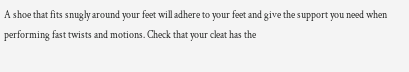A shoe that fits snugly around your feet will adhere to your feet and give the support you need when performing fast twists and motions. Check that your cleat has the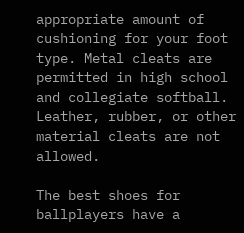appropriate amount of cushioning for your foot type. Metal cleats are permitted in high school and collegiate softball. Leather, rubber, or other material cleats are not allowed.

The best shoes for ballplayers have a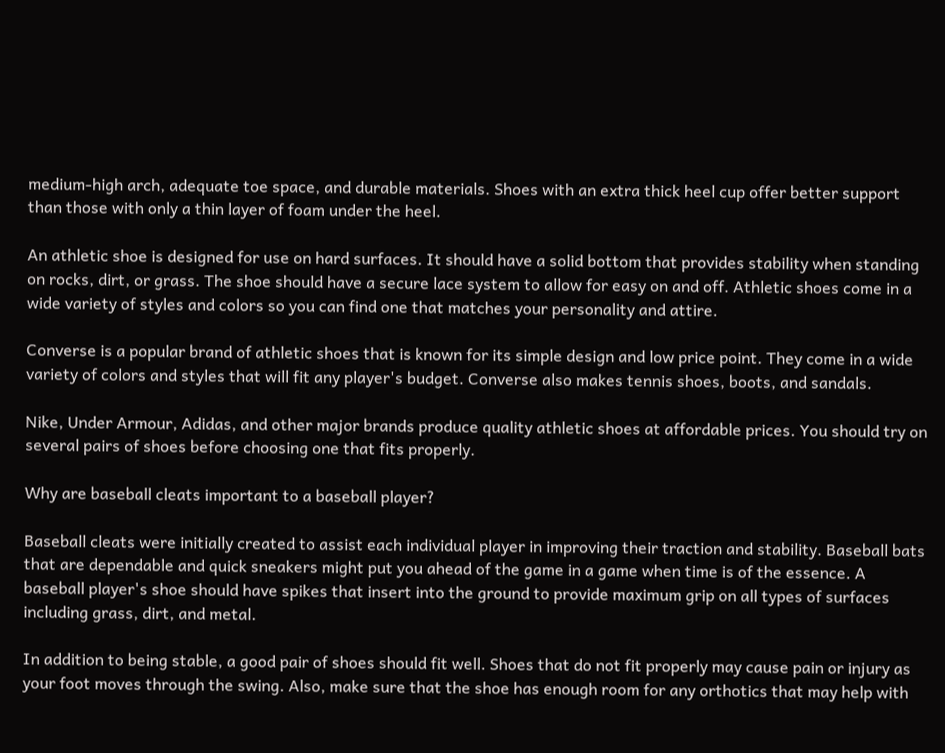medium-high arch, adequate toe space, and durable materials. Shoes with an extra thick heel cup offer better support than those with only a thin layer of foam under the heel.

An athletic shoe is designed for use on hard surfaces. It should have a solid bottom that provides stability when standing on rocks, dirt, or grass. The shoe should have a secure lace system to allow for easy on and off. Athletic shoes come in a wide variety of styles and colors so you can find one that matches your personality and attire.

Converse is a popular brand of athletic shoes that is known for its simple design and low price point. They come in a wide variety of colors and styles that will fit any player's budget. Converse also makes tennis shoes, boots, and sandals.

Nike, Under Armour, Adidas, and other major brands produce quality athletic shoes at affordable prices. You should try on several pairs of shoes before choosing one that fits properly.

Why are baseball cleats important to a baseball player?

Baseball cleats were initially created to assist each individual player in improving their traction and stability. Baseball bats that are dependable and quick sneakers might put you ahead of the game in a game when time is of the essence. A baseball player's shoe should have spikes that insert into the ground to provide maximum grip on all types of surfaces including grass, dirt, and metal.

In addition to being stable, a good pair of shoes should fit well. Shoes that do not fit properly may cause pain or injury as your foot moves through the swing. Also, make sure that the shoe has enough room for any orthotics that may help with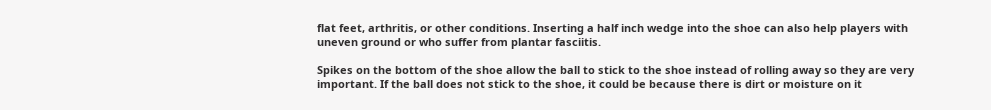flat feet, arthritis, or other conditions. Inserting a half inch wedge into the shoe can also help players with uneven ground or who suffer from plantar fasciitis.

Spikes on the bottom of the shoe allow the ball to stick to the shoe instead of rolling away so they are very important. If the ball does not stick to the shoe, it could be because there is dirt or moisture on it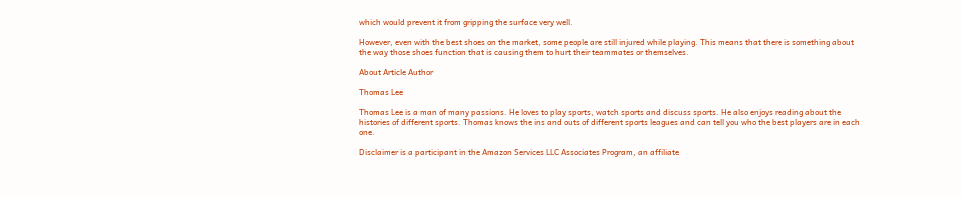which would prevent it from gripping the surface very well.

However, even with the best shoes on the market, some people are still injured while playing. This means that there is something about the way those shoes function that is causing them to hurt their teammates or themselves.

About Article Author

Thomas Lee

Thomas Lee is a man of many passions. He loves to play sports, watch sports and discuss sports. He also enjoys reading about the histories of different sports. Thomas knows the ins and outs of different sports leagues and can tell you who the best players are in each one.

Disclaimer is a participant in the Amazon Services LLC Associates Program, an affiliate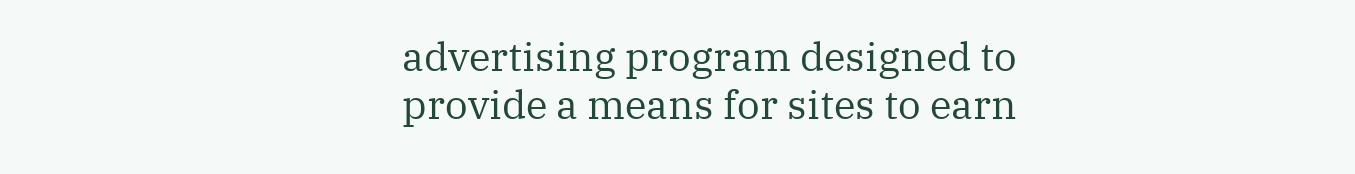advertising program designed to provide a means for sites to earn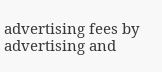advertising fees by advertising and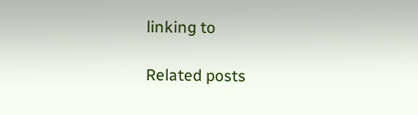linking to

Related posts